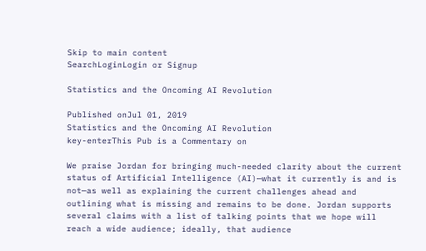Skip to main content
SearchLoginLogin or Signup

Statistics and the Oncoming AI Revolution

Published onJul 01, 2019
Statistics and the Oncoming AI Revolution
key-enterThis Pub is a Commentary on

We praise Jordan for bringing much-needed clarity about the current status of Artificial Intelligence (AI)—what it currently is and is not—as well as explaining the current challenges ahead and outlining what is missing and remains to be done. Jordan supports several claims with a list of talking points that we hope will reach a wide audience; ideally, that audience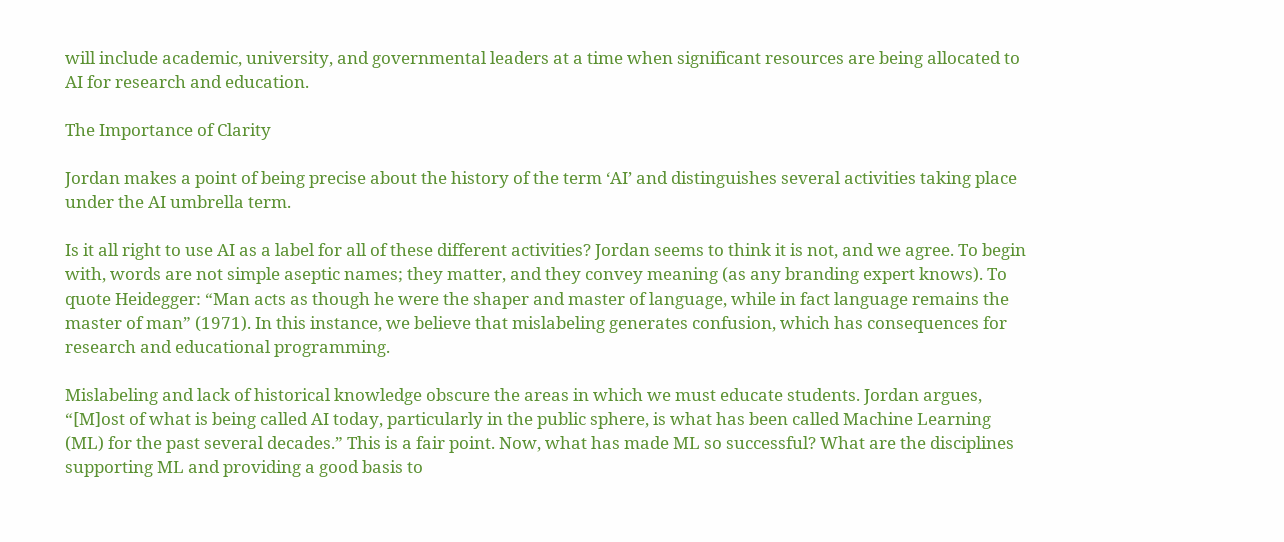will include academic, university, and governmental leaders at a time when significant resources are being allocated to AI for research and education.

The Importance of Clarity

Jordan makes a point of being precise about the history of the term ‘AI’ and distinguishes several activities taking place under the AI umbrella term.

Is it all right to use AI as a label for all of these different activities? Jordan seems to think it is not, and we agree. To begin with, words are not simple aseptic names; they matter, and they convey meaning (as any branding expert knows). To quote Heidegger: “Man acts as though he were the shaper and master of language, while in fact language remains the master of man” (1971). In this instance, we believe that mislabeling generates confusion, which has consequences for research and educational programming.

Mislabeling and lack of historical knowledge obscure the areas in which we must educate students. Jordan argues, “[M]ost of what is being called AI today, particularly in the public sphere, is what has been called Machine Learning (ML) for the past several decades.” This is a fair point. Now, what has made ML so successful? What are the disciplines supporting ML and providing a good basis to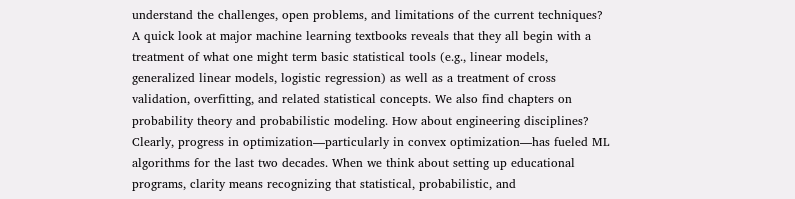understand the challenges, open problems, and limitations of the current techniques? A quick look at major machine learning textbooks reveals that they all begin with a treatment of what one might term basic statistical tools (e.g., linear models, generalized linear models, logistic regression) as well as a treatment of cross validation, overfitting, and related statistical concepts. We also find chapters on probability theory and probabilistic modeling. How about engineering disciplines? Clearly, progress in optimization—particularly in convex optimization—has fueled ML algorithms for the last two decades. When we think about setting up educational programs, clarity means recognizing that statistical, probabilistic, and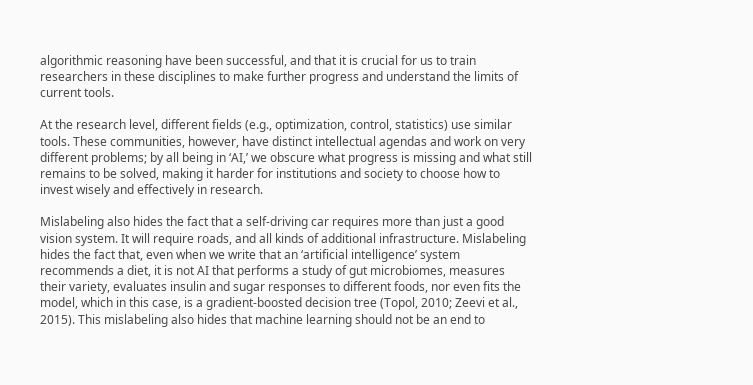algorithmic reasoning have been successful, and that it is crucial for us to train researchers in these disciplines to make further progress and understand the limits of current tools.

At the research level, different fields (e.g., optimization, control, statistics) use similar tools. These communities, however, have distinct intellectual agendas and work on very different problems; by all being in ‘AI,’ we obscure what progress is missing and what still remains to be solved, making it harder for institutions and society to choose how to invest wisely and effectively in research.

Mislabeling also hides the fact that a self-driving car requires more than just a good vision system. It will require roads, and all kinds of additional infrastructure. Mislabeling hides the fact that, even when we write that an ‘artificial intelligence’ system recommends a diet, it is not AI that performs a study of gut microbiomes, measures their variety, evaluates insulin and sugar responses to different foods, nor even fits the model, which in this case, is a gradient-boosted decision tree (Topol, 2010; Zeevi et al., 2015). This mislabeling also hides that machine learning should not be an end to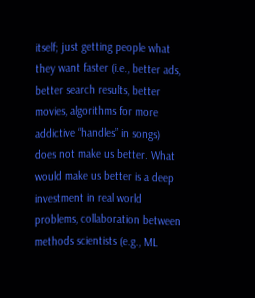itself; just getting people what they want faster (i.e., better ads, better search results, better movies, algorithms for more addictive “handles” in songs) does not make us better. What would make us better is a deep investment in real world problems, collaboration between methods scientists (e.g., ML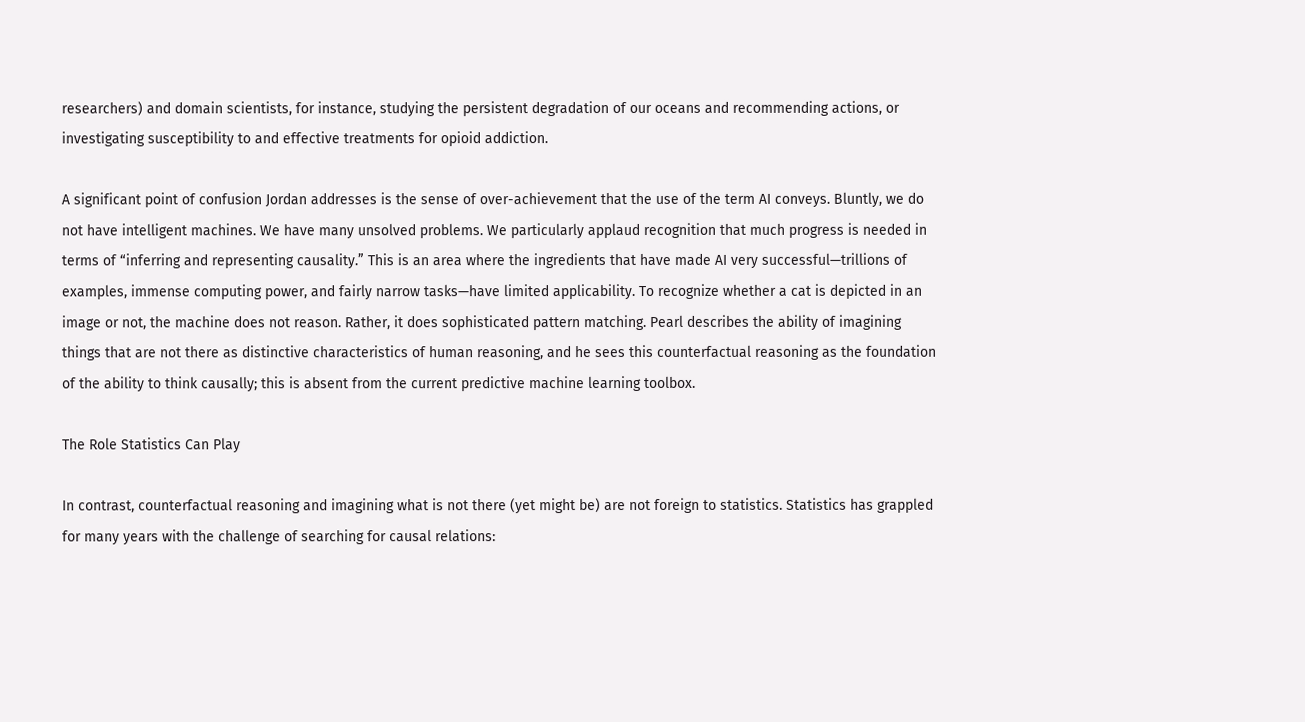researchers) and domain scientists, for instance, studying the persistent degradation of our oceans and recommending actions, or investigating susceptibility to and effective treatments for opioid addiction.

A significant point of confusion Jordan addresses is the sense of over-achievement that the use of the term AI conveys. Bluntly, we do not have intelligent machines. We have many unsolved problems. We particularly applaud recognition that much progress is needed in terms of “inferring and representing causality.” This is an area where the ingredients that have made AI very successful—trillions of examples, immense computing power, and fairly narrow tasks—have limited applicability. To recognize whether a cat is depicted in an image or not, the machine does not reason. Rather, it does sophisticated pattern matching. Pearl describes the ability of imagining things that are not there as distinctive characteristics of human reasoning, and he sees this counterfactual reasoning as the foundation of the ability to think causally; this is absent from the current predictive machine learning toolbox.

The Role Statistics Can Play

In contrast, counterfactual reasoning and imagining what is not there (yet might be) are not foreign to statistics. Statistics has grappled for many years with the challenge of searching for causal relations: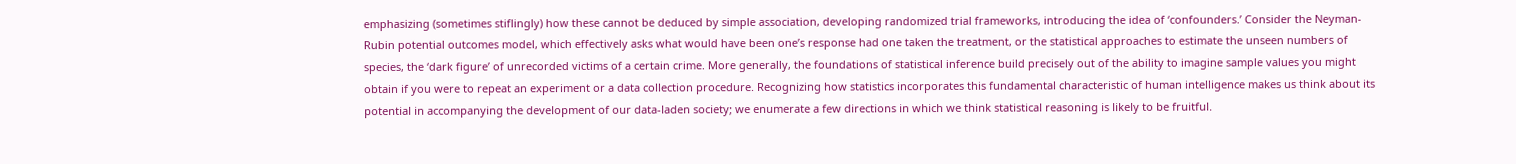emphasizing (sometimes stiflingly) how these cannot be deduced by simple association, developing randomized trial frameworks, introducing the idea of ‘confounders.’ Consider the Neyman-Rubin potential outcomes model, which effectively asks what would have been one’s response had one taken the treatment, or the statistical approaches to estimate the unseen numbers of species, the ‘dark figure’ of unrecorded victims of a certain crime. More generally, the foundations of statistical inference build precisely out of the ability to imagine sample values you might obtain if you were to repeat an experiment or a data collection procedure. Recognizing how statistics incorporates this fundamental characteristic of human intelligence makes us think about its potential in accompanying the development of our data-laden society; we enumerate a few directions in which we think statistical reasoning is likely to be fruitful.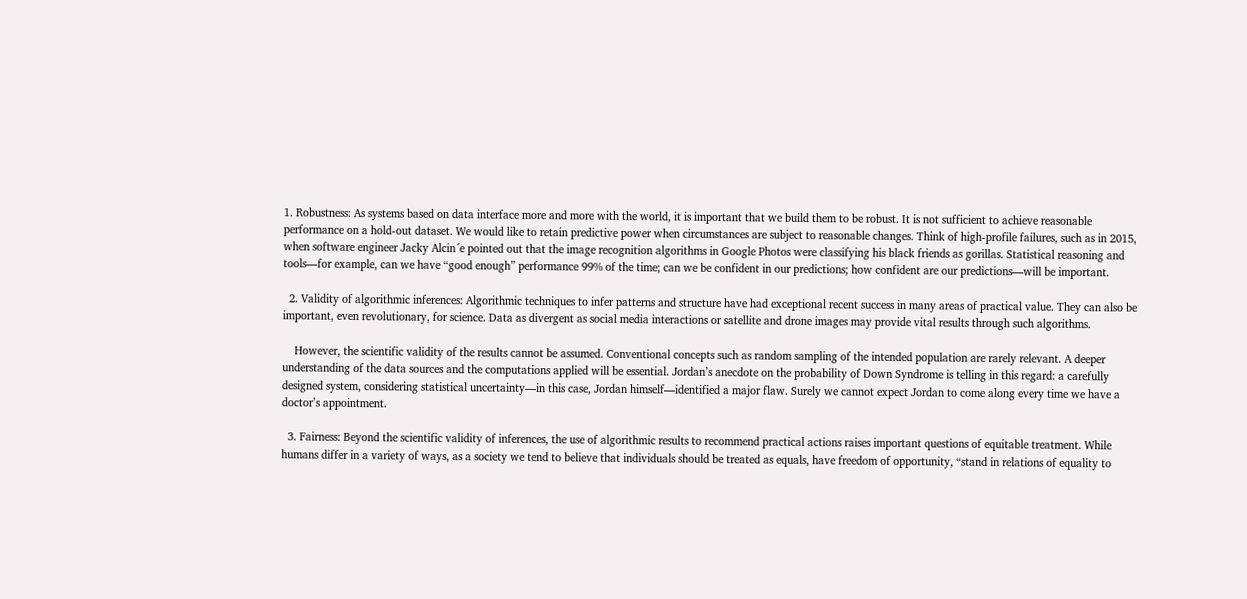1. Robustness: As systems based on data interface more and more with the world, it is important that we build them to be robust. It is not sufficient to achieve reasonable performance on a hold-out dataset. We would like to retain predictive power when circumstances are subject to reasonable changes. Think of high-profile failures, such as in 2015, when software engineer Jacky Alcin´e pointed out that the image recognition algorithms in Google Photos were classifying his black friends as gorillas. Statistical reasoning and tools—for example, can we have “good enough” performance 99% of the time; can we be confident in our predictions; how confident are our predictions—will be important.

  2. Validity of algorithmic inferences: Algorithmic techniques to infer patterns and structure have had exceptional recent success in many areas of practical value. They can also be important, even revolutionary, for science. Data as divergent as social media interactions or satellite and drone images may provide vital results through such algorithms.

    However, the scientific validity of the results cannot be assumed. Conventional concepts such as random sampling of the intended population are rarely relevant. A deeper understanding of the data sources and the computations applied will be essential. Jordan’s anecdote on the probability of Down Syndrome is telling in this regard: a carefully designed system, considering statistical uncertainty—in this case, Jordan himself—identified a major flaw. Surely we cannot expect Jordan to come along every time we have a doctor’s appointment.

  3. Fairness: Beyond the scientific validity of inferences, the use of algorithmic results to recommend practical actions raises important questions of equitable treatment. While humans differ in a variety of ways, as a society we tend to believe that individuals should be treated as equals, have freedom of opportunity, “stand in relations of equality to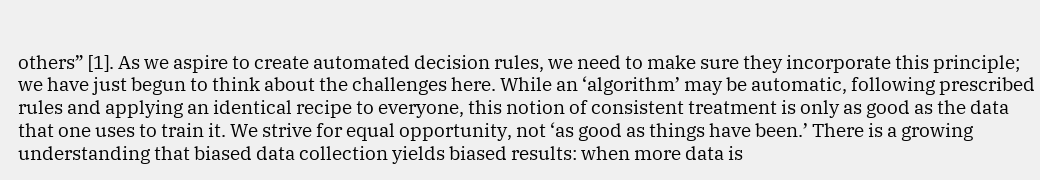others” [1]. As we aspire to create automated decision rules, we need to make sure they incorporate this principle; we have just begun to think about the challenges here. While an ‘algorithm’ may be automatic, following prescribed rules and applying an identical recipe to everyone, this notion of consistent treatment is only as good as the data that one uses to train it. We strive for equal opportunity, not ‘as good as things have been.’ There is a growing understanding that biased data collection yields biased results: when more data is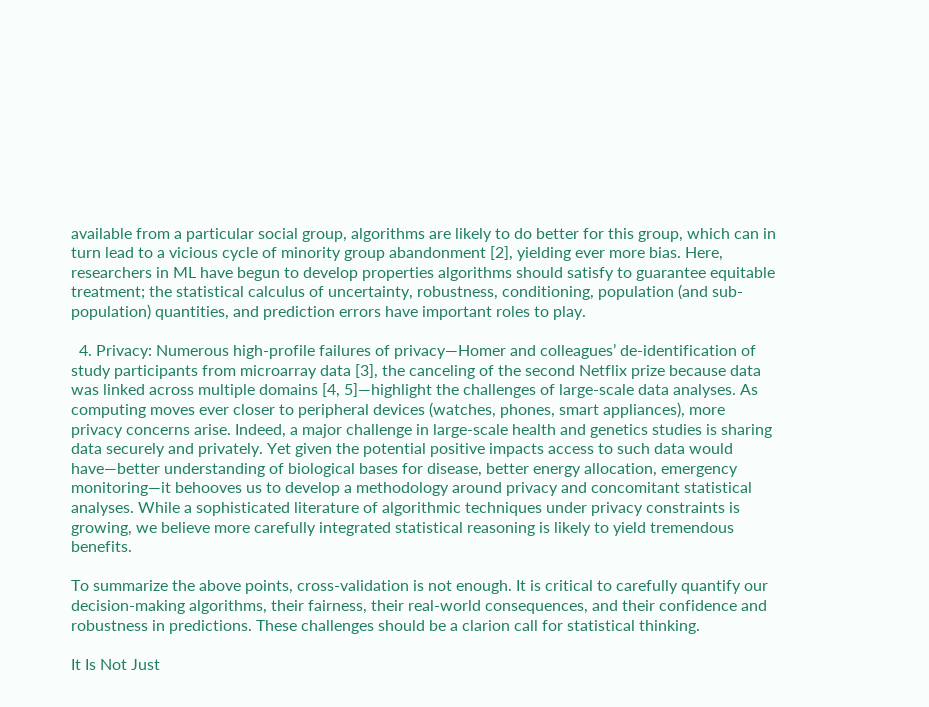available from a particular social group, algorithms are likely to do better for this group, which can in turn lead to a vicious cycle of minority group abandonment [2], yielding ever more bias. Here, researchers in ML have begun to develop properties algorithms should satisfy to guarantee equitable treatment; the statistical calculus of uncertainty, robustness, conditioning, population (and sub-population) quantities, and prediction errors have important roles to play.

  4. Privacy: Numerous high-profile failures of privacy—Homer and colleagues’ de-identification of study participants from microarray data [3], the canceling of the second Netflix prize because data was linked across multiple domains [4, 5]—highlight the challenges of large-scale data analyses. As computing moves ever closer to peripheral devices (watches, phones, smart appliances), more privacy concerns arise. Indeed, a major challenge in large-scale health and genetics studies is sharing data securely and privately. Yet given the potential positive impacts access to such data would have—better understanding of biological bases for disease, better energy allocation, emergency monitoring—it behooves us to develop a methodology around privacy and concomitant statistical analyses. While a sophisticated literature of algorithmic techniques under privacy constraints is growing, we believe more carefully integrated statistical reasoning is likely to yield tremendous benefits.

To summarize the above points, cross-validation is not enough. It is critical to carefully quantify our decision-making algorithms, their fairness, their real-world consequences, and their confidence and robustness in predictions. These challenges should be a clarion call for statistical thinking.

It Is Not Just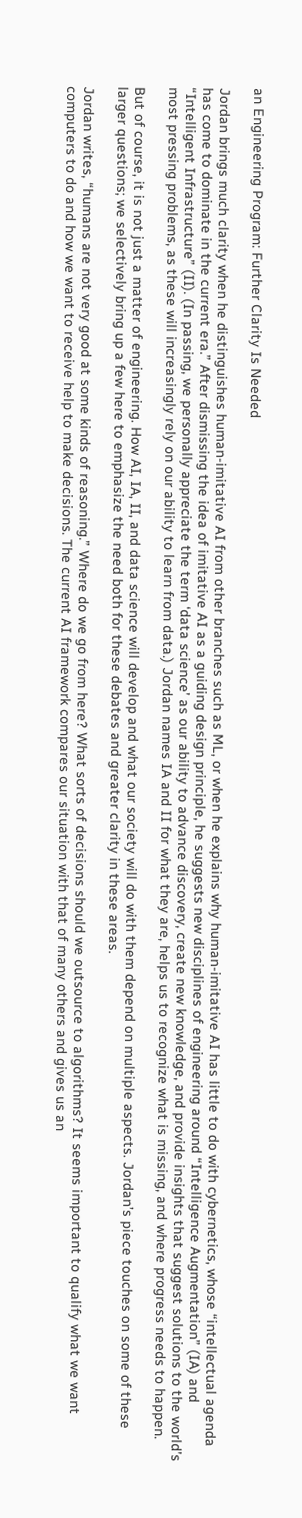an Engineering Program: Further Clarity Is Needed

Jordan brings much clarity when he distinguishes human-imitative AI from other branches such as ML, or when he explains why human-imitative AI has little to do with cybernetics, whose “intellectual agenda has come to dominate in the current era.” After dismissing the idea of imitative AI as a guiding design principle, he suggests new disciplines of engineering around “Intelligence Augmentation” (IA) and “Intelligent Infrastructure” (II). (In passing, we personally appreciate the term ‘data science’ as our ability to advance discovery, create new knowledge, and provide insights that suggest solutions to the world’s most pressing problems, as these will increasingly rely on our ability to learn from data.) Jordan names IA and II for what they are, helps us to recognize what is missing, and where progress needs to happen.

But of course, it is not just a matter of engineering. How AI, IA, II, and data science will develop and what our society will do with them depend on multiple aspects. Jordan’s piece touches on some of these larger questions; we selectively bring up a few here to emphasize the need both for these debates and greater clarity in these areas.

Jordan writes, “humans are not very good at some kinds of reasoning.” Where do we go from here? What sorts of decisions should we outsource to algorithms? It seems important to qualify what we want computers to do and how we want to receive help to make decisions. The current AI framework compares our situation with that of many others and gives us an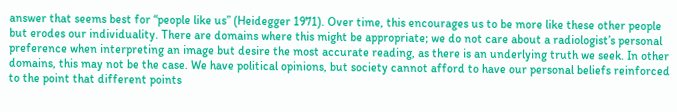answer that seems best for “people like us” (Heidegger 1971). Over time, this encourages us to be more like these other people but erodes our individuality. There are domains where this might be appropriate; we do not care about a radiologist’s personal preference when interpreting an image but desire the most accurate reading, as there is an underlying truth we seek. In other domains, this may not be the case. We have political opinions, but society cannot afford to have our personal beliefs reinforced to the point that different points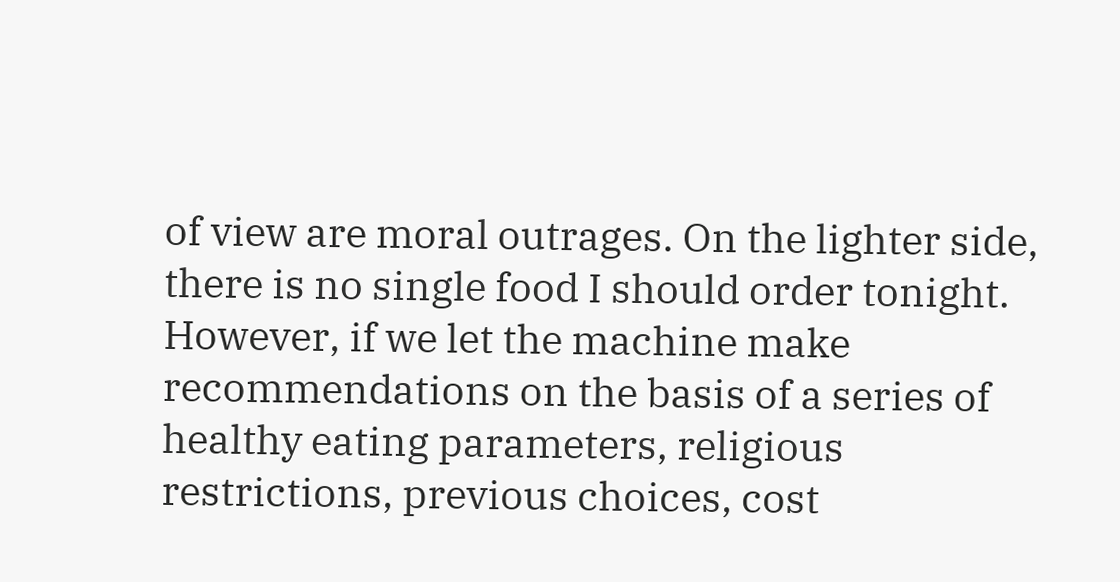of view are moral outrages. On the lighter side, there is no single food I should order tonight. However, if we let the machine make recommendations on the basis of a series of healthy eating parameters, religious restrictions, previous choices, cost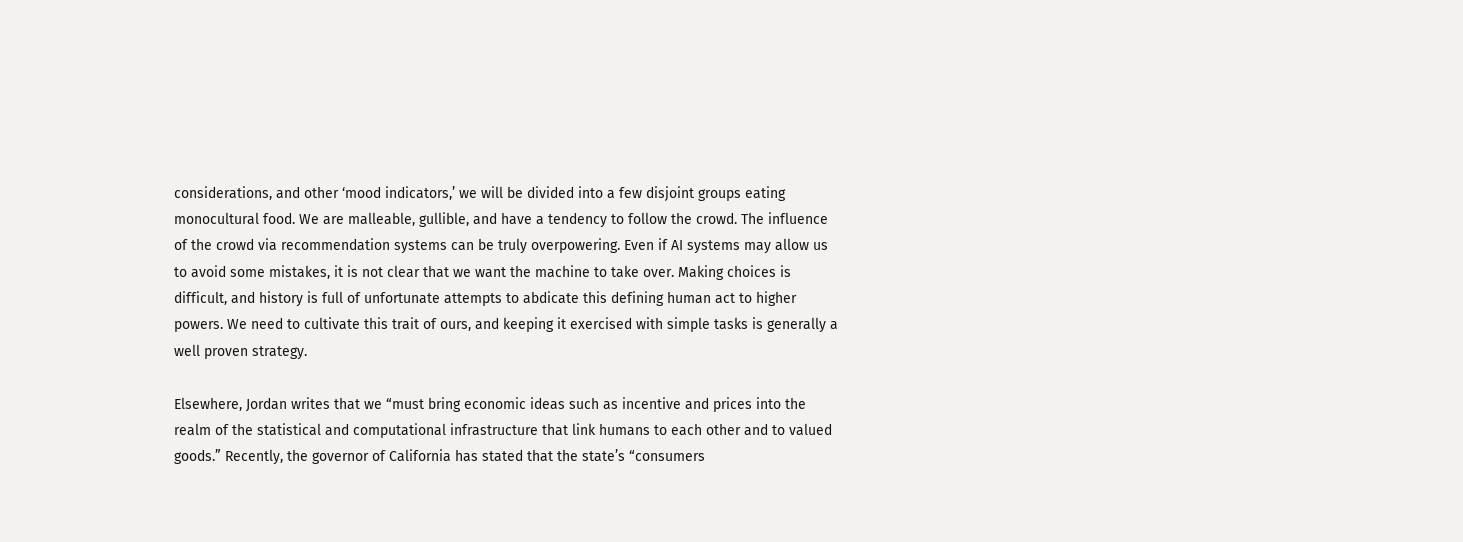considerations, and other ‘mood indicators,’ we will be divided into a few disjoint groups eating monocultural food. We are malleable, gullible, and have a tendency to follow the crowd. The influence of the crowd via recommendation systems can be truly overpowering. Even if AI systems may allow us to avoid some mistakes, it is not clear that we want the machine to take over. Making choices is difficult, and history is full of unfortunate attempts to abdicate this defining human act to higher powers. We need to cultivate this trait of ours, and keeping it exercised with simple tasks is generally a well proven strategy.

Elsewhere, Jordan writes that we “must bring economic ideas such as incentive and prices into the realm of the statistical and computational infrastructure that link humans to each other and to valued goods.” Recently, the governor of California has stated that the state’s “consumers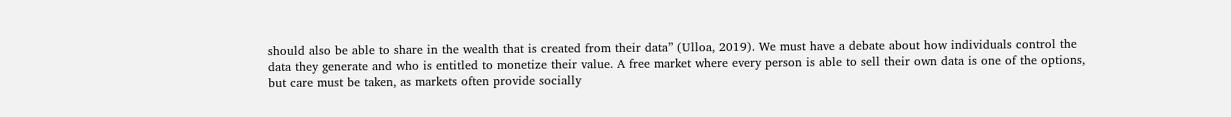should also be able to share in the wealth that is created from their data” (Ulloa, 2019). We must have a debate about how individuals control the data they generate and who is entitled to monetize their value. A free market where every person is able to sell their own data is one of the options, but care must be taken, as markets often provide socially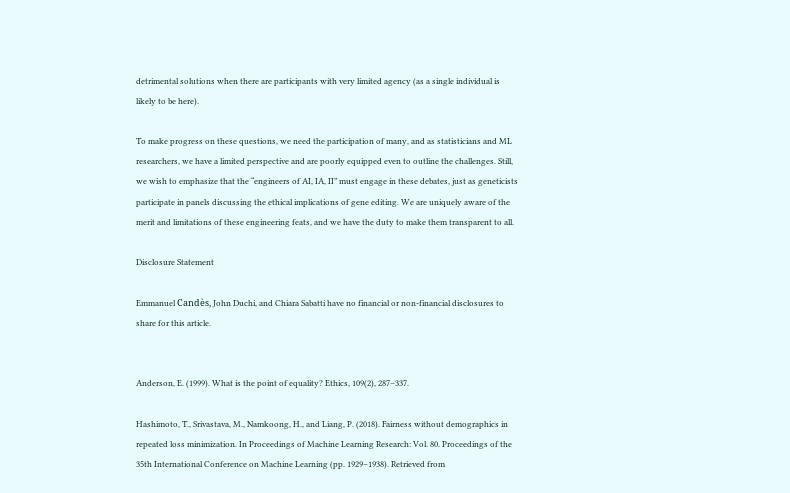detrimental solutions when there are participants with very limited agency (as a single individual is likely to be here).

To make progress on these questions, we need the participation of many, and as statisticians and ML researchers, we have a limited perspective and are poorly equipped even to outline the challenges. Still, we wish to emphasize that the “engineers of AI, IA, II” must engage in these debates, just as geneticists participate in panels discussing the ethical implications of gene editing. We are uniquely aware of the merit and limitations of these engineering feats, and we have the duty to make them transparent to all.

Disclosure Statement

Emmanuel Candès, John Duchi, and Chiara Sabatti have no financial or non-financial disclosures to share for this article.


Anderson, E. (1999). What is the point of equality? Ethics, 109(2), 287–337.

Hashimoto, T., Srivastava, M., Namkoong, H., and Liang, P. (2018). Fairness without demographics in repeated loss minimization. In Proceedings of Machine Learning Research: Vol. 80. Proceedings of the 35th International Conference on Machine Learning (pp. 1929–1938). Retrieved from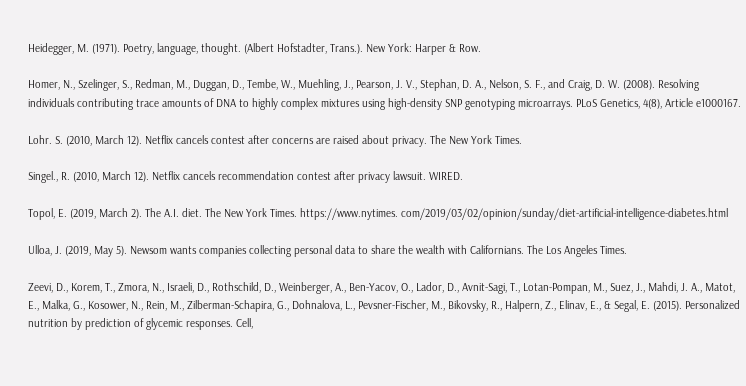Heidegger, M. (1971). Poetry, language, thought. (Albert Hofstadter, Trans.). New York: Harper & Row.

Homer, N., Szelinger, S., Redman, M., Duggan, D., Tembe, W., Muehling, J., Pearson, J. V., Stephan, D. A., Nelson, S. F., and Craig, D. W. (2008). Resolving individuals contributing trace amounts of DNA to highly complex mixtures using high-density SNP genotyping microarrays. PLoS Genetics, 4(8), Article e1000167.

Lohr. S. (2010, March 12). Netflix cancels contest after concerns are raised about privacy. The New York Times.

Singel., R. (2010, March 12). Netflix cancels recommendation contest after privacy lawsuit. WIRED.

Topol, E. (2019, March 2). The A.I. diet. The New York Times. https://www.nytimes. com/2019/03/02/opinion/sunday/diet-artificial-intelligence-diabetes.html

Ulloa, J. (2019, May 5). Newsom wants companies collecting personal data to share the wealth with Californians. The Los Angeles Times.

Zeevi, D., Korem, T., Zmora, N., Israeli, D., Rothschild, D., Weinberger, A., Ben-Yacov, O., Lador, D., Avnit-Sagi, T., Lotan-Pompan, M., Suez, J., Mahdi, J. A., Matot, E., Malka, G., Kosower, N., Rein, M., Zilberman-Schapira, G., Dohnalova, L., Pevsner-Fischer, M., Bikovsky, R., Halpern, Z., Elinav, E., & Segal, E. (2015). Personalized nutrition by prediction of glycemic responses. Cell,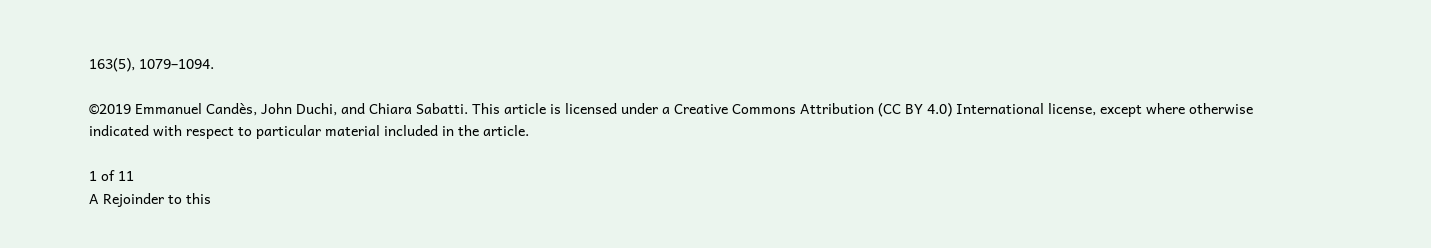163(5), 1079–1094.

©2019 Emmanuel Candès, John Duchi, and Chiara Sabatti. This article is licensed under a Creative Commons Attribution (CC BY 4.0) International license, except where otherwise indicated with respect to particular material included in the article.

1 of 11
A Rejoinder to this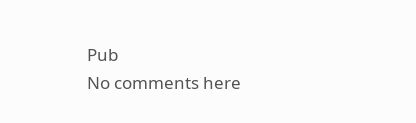Pub
No comments here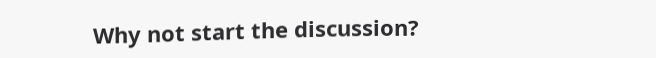Why not start the discussion?